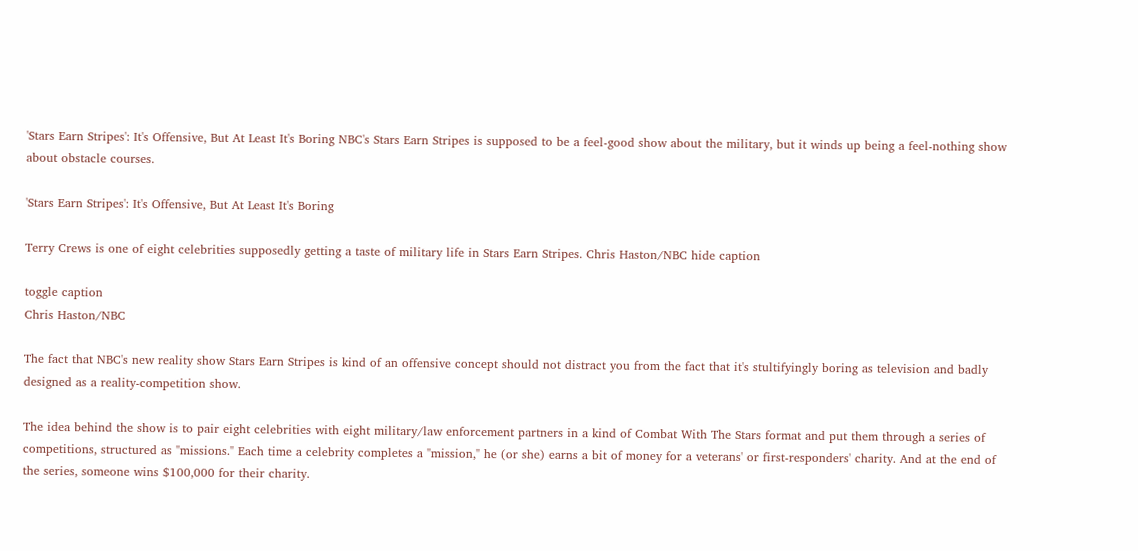'Stars Earn Stripes': It's Offensive, But At Least It's Boring NBC's Stars Earn Stripes is supposed to be a feel-good show about the military, but it winds up being a feel-nothing show about obstacle courses.

'Stars Earn Stripes': It's Offensive, But At Least It's Boring

Terry Crews is one of eight celebrities supposedly getting a taste of military life in Stars Earn Stripes. Chris Haston/NBC hide caption

toggle caption
Chris Haston/NBC

The fact that NBC's new reality show Stars Earn Stripes is kind of an offensive concept should not distract you from the fact that it's stultifyingly boring as television and badly designed as a reality-competition show.

The idea behind the show is to pair eight celebrities with eight military/law enforcement partners in a kind of Combat With The Stars format and put them through a series of competitions, structured as "missions." Each time a celebrity completes a "mission," he (or she) earns a bit of money for a veterans' or first-responders' charity. And at the end of the series, someone wins $100,000 for their charity.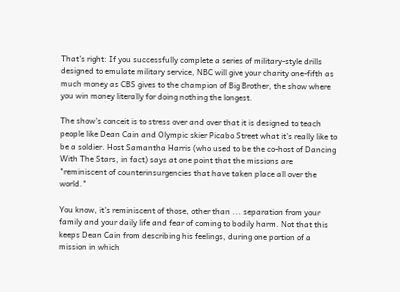That's right: If you successfully complete a series of military-style drills designed to emulate military service, NBC will give your charity one-fifth as much money as CBS gives to the champion of Big Brother, the show where you win money literally for doing nothing the longest.

The show's conceit is to stress over and over that it is designed to teach people like Dean Cain and Olympic skier Picabo Street what it's really like to be a soldier. Host Samantha Harris (who used to be the co-host of Dancing With The Stars, in fact) says at one point that the missions are "reminiscent of counterinsurgencies that have taken place all over the world."

You know, it's reminiscent of those, other than ... separation from your family and your daily life and fear of coming to bodily harm. Not that this keeps Dean Cain from describing his feelings, during one portion of a mission in which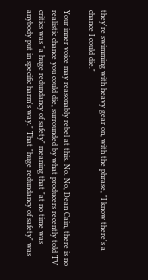they're swimming with heavy gear on, with the phrase, "I know there's a chance I could die."

Your inner voice may reasonably rebel at this. No. No, Dean Cain, there is no realistic chance you could die, surrounded by what producers recently told TV critics was "a huge redundancy of safety" meaning that "at no time was anybody put in specific harm's way." That "huge redundancy of safety" was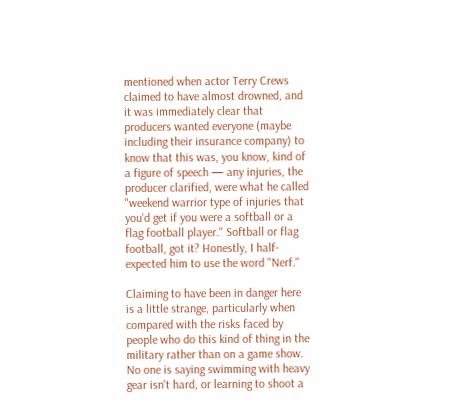mentioned when actor Terry Crews claimed to have almost drowned, and it was immediately clear that producers wanted everyone (maybe including their insurance company) to know that this was, you know, kind of a figure of speech — any injuries, the producer clarified, were what he called "weekend warrior type of injuries that you'd get if you were a softball or a flag football player." Softball or flag football, got it? Honestly, I half-expected him to use the word "Nerf."

Claiming to have been in danger here is a little strange, particularly when compared with the risks faced by people who do this kind of thing in the military rather than on a game show. No one is saying swimming with heavy gear isn't hard, or learning to shoot a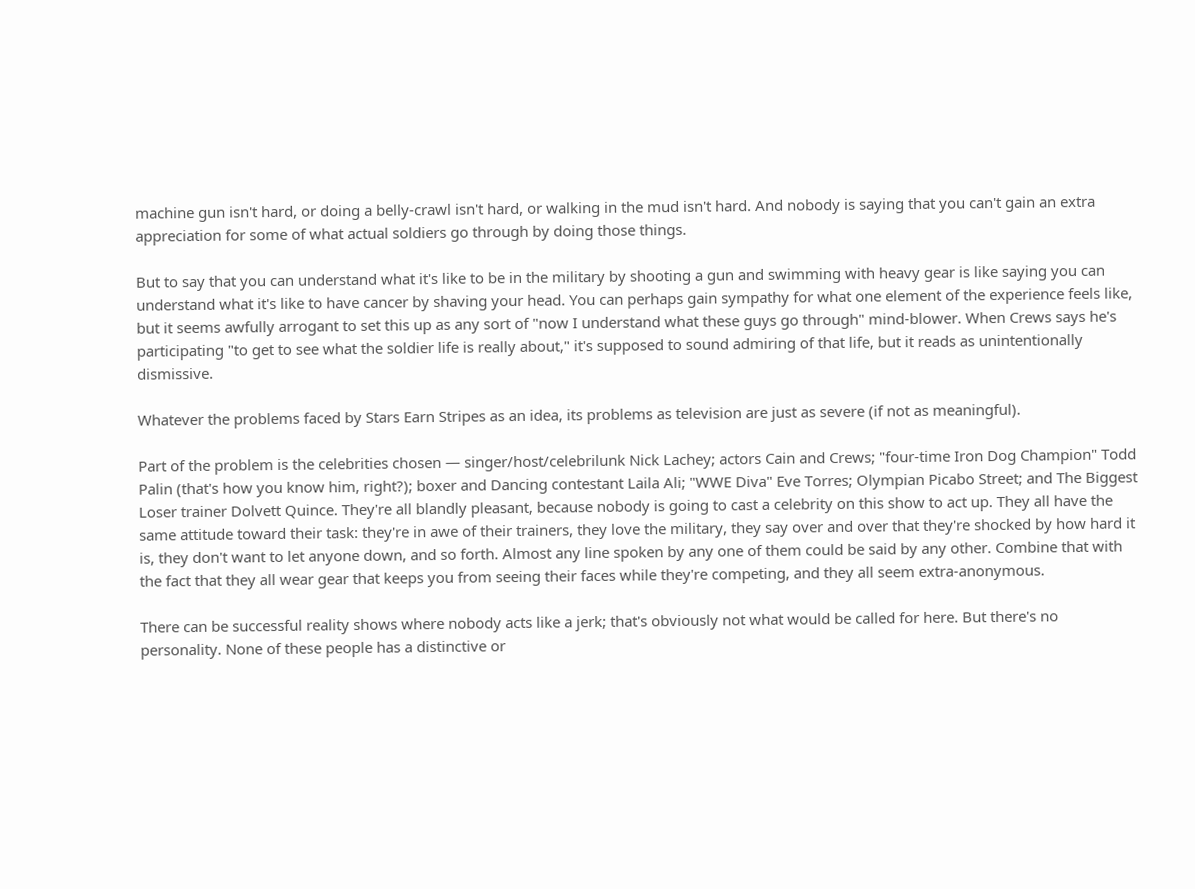machine gun isn't hard, or doing a belly-crawl isn't hard, or walking in the mud isn't hard. And nobody is saying that you can't gain an extra appreciation for some of what actual soldiers go through by doing those things.

But to say that you can understand what it's like to be in the military by shooting a gun and swimming with heavy gear is like saying you can understand what it's like to have cancer by shaving your head. You can perhaps gain sympathy for what one element of the experience feels like, but it seems awfully arrogant to set this up as any sort of "now I understand what these guys go through" mind-blower. When Crews says he's participating "to get to see what the soldier life is really about," it's supposed to sound admiring of that life, but it reads as unintentionally dismissive.

Whatever the problems faced by Stars Earn Stripes as an idea, its problems as television are just as severe (if not as meaningful).

Part of the problem is the celebrities chosen — singer/host/celebrilunk Nick Lachey; actors Cain and Crews; "four-time Iron Dog Champion" Todd Palin (that's how you know him, right?); boxer and Dancing contestant Laila Ali; "WWE Diva" Eve Torres; Olympian Picabo Street; and The Biggest Loser trainer Dolvett Quince. They're all blandly pleasant, because nobody is going to cast a celebrity on this show to act up. They all have the same attitude toward their task: they're in awe of their trainers, they love the military, they say over and over that they're shocked by how hard it is, they don't want to let anyone down, and so forth. Almost any line spoken by any one of them could be said by any other. Combine that with the fact that they all wear gear that keeps you from seeing their faces while they're competing, and they all seem extra-anonymous.

There can be successful reality shows where nobody acts like a jerk; that's obviously not what would be called for here. But there's no personality. None of these people has a distinctive or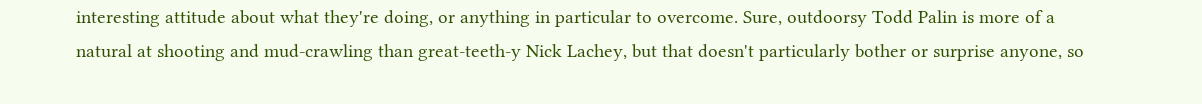interesting attitude about what they're doing, or anything in particular to overcome. Sure, outdoorsy Todd Palin is more of a natural at shooting and mud-crawling than great-teeth-y Nick Lachey, but that doesn't particularly bother or surprise anyone, so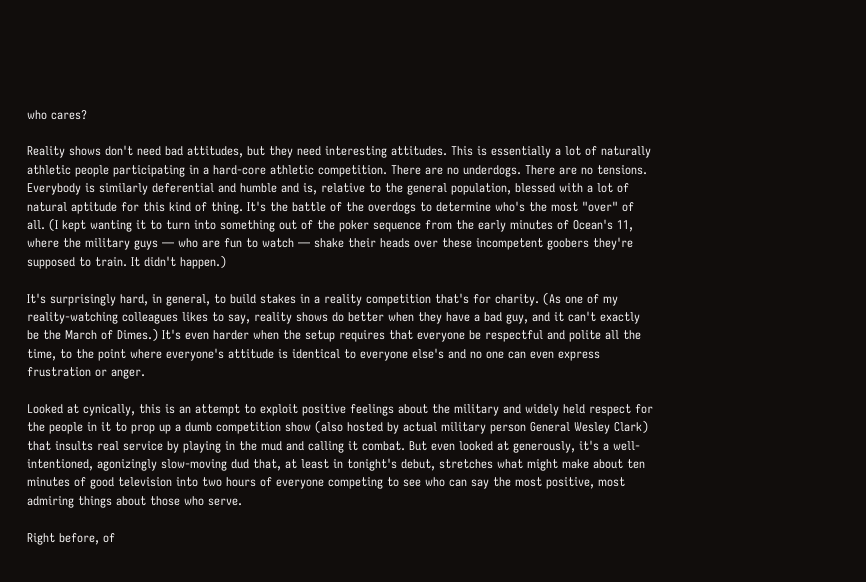who cares?

Reality shows don't need bad attitudes, but they need interesting attitudes. This is essentially a lot of naturally athletic people participating in a hard-core athletic competition. There are no underdogs. There are no tensions. Everybody is similarly deferential and humble and is, relative to the general population, blessed with a lot of natural aptitude for this kind of thing. It's the battle of the overdogs to determine who's the most "over" of all. (I kept wanting it to turn into something out of the poker sequence from the early minutes of Ocean's 11, where the military guys — who are fun to watch — shake their heads over these incompetent goobers they're supposed to train. It didn't happen.)

It's surprisingly hard, in general, to build stakes in a reality competition that's for charity. (As one of my reality-watching colleagues likes to say, reality shows do better when they have a bad guy, and it can't exactly be the March of Dimes.) It's even harder when the setup requires that everyone be respectful and polite all the time, to the point where everyone's attitude is identical to everyone else's and no one can even express frustration or anger.

Looked at cynically, this is an attempt to exploit positive feelings about the military and widely held respect for the people in it to prop up a dumb competition show (also hosted by actual military person General Wesley Clark) that insults real service by playing in the mud and calling it combat. But even looked at generously, it's a well-intentioned, agonizingly slow-moving dud that, at least in tonight's debut, stretches what might make about ten minutes of good television into two hours of everyone competing to see who can say the most positive, most admiring things about those who serve.

Right before, of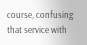course, confusing that service with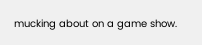mucking about on a game show.